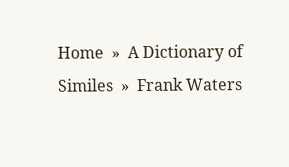Home  »  A Dictionary of Similes  »  Frank Waters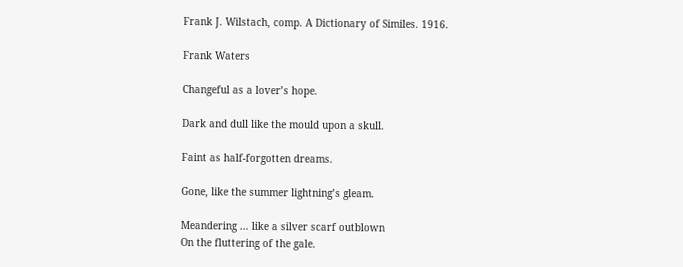Frank J. Wilstach, comp. A Dictionary of Similes. 1916.

Frank Waters

Changeful as a lover’s hope.

Dark and dull like the mould upon a skull.

Faint as half-forgotten dreams.

Gone, like the summer lightning’s gleam.

Meandering … like a silver scarf outblown
On the fluttering of the gale.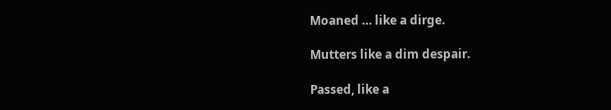Moaned … like a dirge.

Mutters like a dim despair.

Passed, like a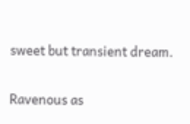sweet but transient dream.

Ravenous as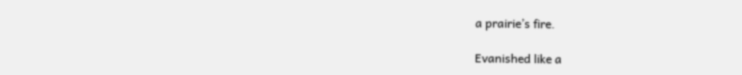a prairie’s fire.

Evanished like a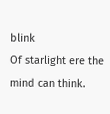blink
Of starlight ere the mind can think.